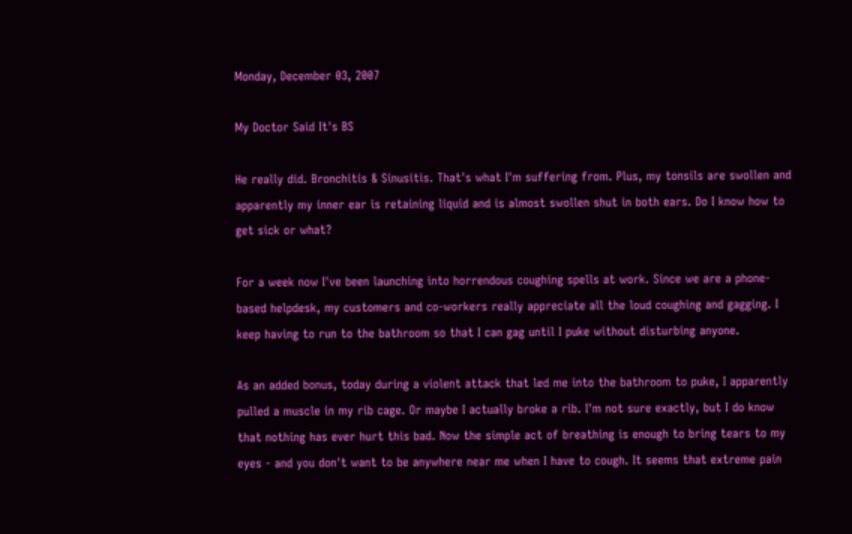Monday, December 03, 2007

My Doctor Said It's BS

He really did. Bronchitis & Sinusitis. That's what I'm suffering from. Plus, my tonsils are swollen and apparently my inner ear is retaining liquid and is almost swollen shut in both ears. Do I know how to get sick or what?

For a week now I've been launching into horrendous coughing spells at work. Since we are a phone-based helpdesk, my customers and co-workers really appreciate all the loud coughing and gagging. I keep having to run to the bathroom so that I can gag until I puke without disturbing anyone.

As an added bonus, today during a violent attack that led me into the bathroom to puke, I apparently pulled a muscle in my rib cage. Or maybe I actually broke a rib. I'm not sure exactly, but I do know that nothing has ever hurt this bad. Now the simple act of breathing is enough to bring tears to my eyes - and you don't want to be anywhere near me when I have to cough. It seems that extreme pain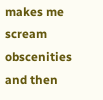makes me scream obscenities and then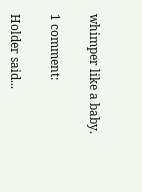whimper like a baby.

1 comment:

Holder said...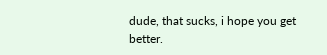dude, that sucks, i hope you get better.